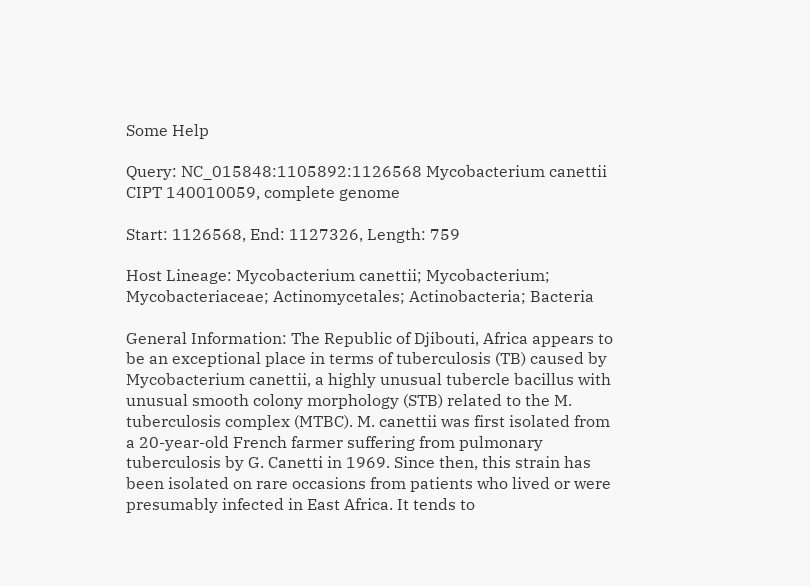Some Help

Query: NC_015848:1105892:1126568 Mycobacterium canettii CIPT 140010059, complete genome

Start: 1126568, End: 1127326, Length: 759

Host Lineage: Mycobacterium canettii; Mycobacterium; Mycobacteriaceae; Actinomycetales; Actinobacteria; Bacteria

General Information: The Republic of Djibouti, Africa appears to be an exceptional place in terms of tuberculosis (TB) caused by Mycobacterium canettii, a highly unusual tubercle bacillus with unusual smooth colony morphology (STB) related to the M. tuberculosis complex (MTBC). M. canettii was first isolated from a 20-year-old French farmer suffering from pulmonary tuberculosis by G. Canetti in 1969. Since then, this strain has been isolated on rare occasions from patients who lived or were presumably infected in East Africa. It tends to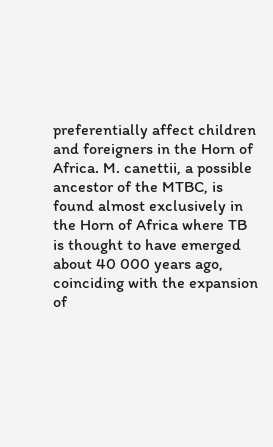preferentially affect children and foreigners in the Horn of Africa. M. canettii, a possible ancestor of the MTBC, is found almost exclusively in the Horn of Africa where TB is thought to have emerged about 40 000 years ago, coinciding with the expansion of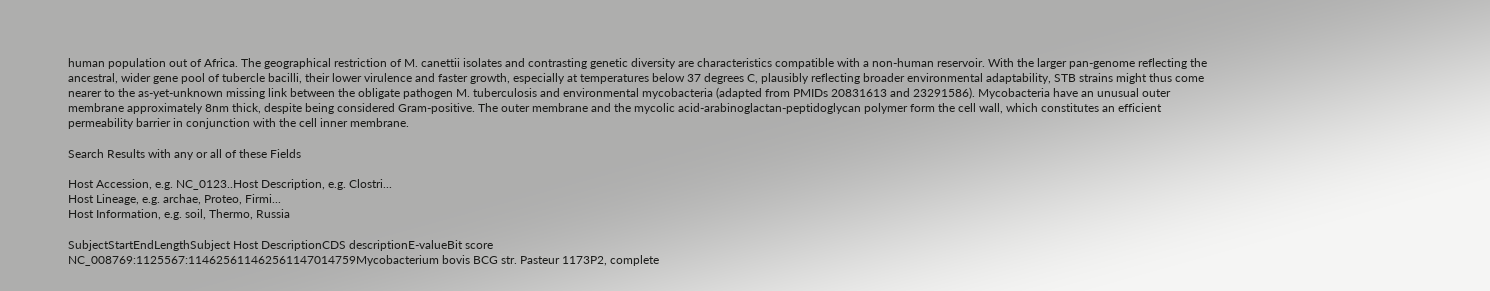human population out of Africa. The geographical restriction of M. canettii isolates and contrasting genetic diversity are characteristics compatible with a non-human reservoir. With the larger pan-genome reflecting the ancestral, wider gene pool of tubercle bacilli, their lower virulence and faster growth, especially at temperatures below 37 degrees C, plausibly reflecting broader environmental adaptability, STB strains might thus come nearer to the as-yet-unknown missing link between the obligate pathogen M. tuberculosis and environmental mycobacteria (adapted from PMIDs 20831613 and 23291586). Mycobacteria have an unusual outer membrane approximately 8nm thick, despite being considered Gram-positive. The outer membrane and the mycolic acid-arabinoglactan-peptidoglycan polymer form the cell wall, which constitutes an efficient permeability barrier in conjunction with the cell inner membrane.

Search Results with any or all of these Fields

Host Accession, e.g. NC_0123..Host Description, e.g. Clostri...
Host Lineage, e.g. archae, Proteo, Firmi...
Host Information, e.g. soil, Thermo, Russia

SubjectStartEndLengthSubject Host DescriptionCDS descriptionE-valueBit score
NC_008769:1125567:114625611462561147014759Mycobacterium bovis BCG str. Pasteur 1173P2, complete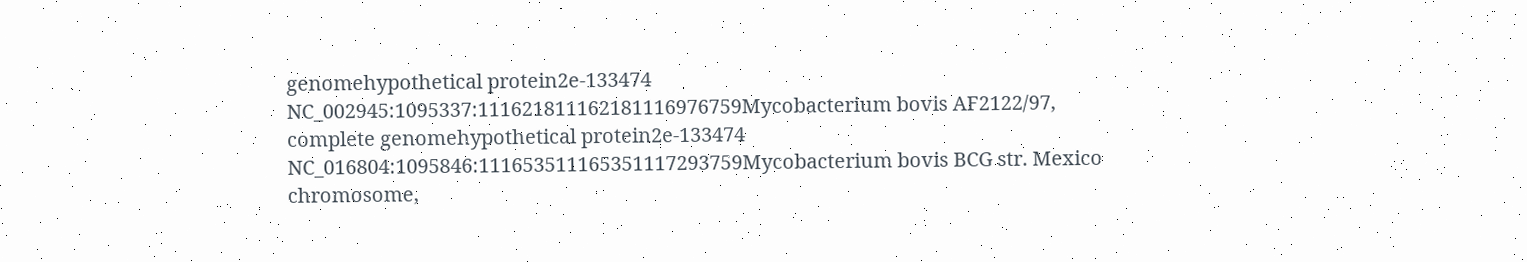genomehypothetical protein2e-133474
NC_002945:1095337:111621811162181116976759Mycobacterium bovis AF2122/97, complete genomehypothetical protein2e-133474
NC_016804:1095846:111653511165351117293759Mycobacterium bovis BCG str. Mexico chromosome,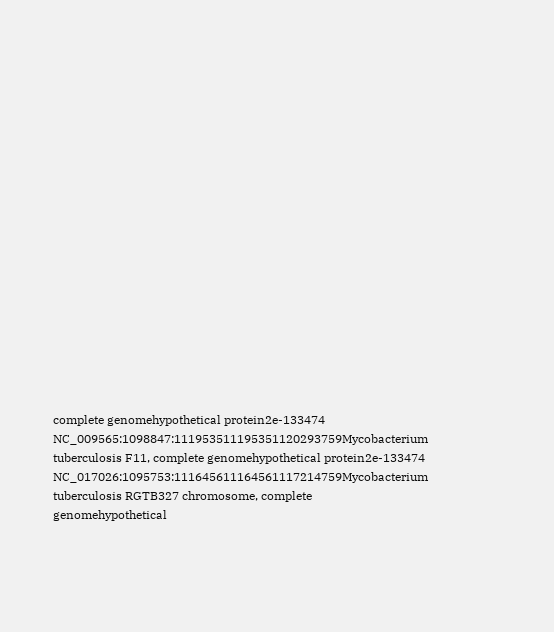complete genomehypothetical protein2e-133474
NC_009565:1098847:111953511195351120293759Mycobacterium tuberculosis F11, complete genomehypothetical protein2e-133474
NC_017026:1095753:111645611164561117214759Mycobacterium tuberculosis RGTB327 chromosome, complete genomehypothetical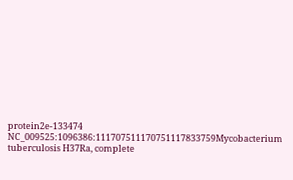protein2e-133474
NC_009525:1096386:111707511170751117833759Mycobacterium tuberculosis H37Ra, complete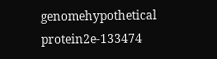genomehypothetical protein2e-133474